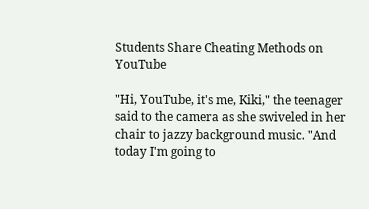Students Share Cheating Methods on YouTube

"Hi, YouTube, it's me, Kiki," the teenager said to the camera as she swiveled in her chair to jazzy background music. "And today I'm going to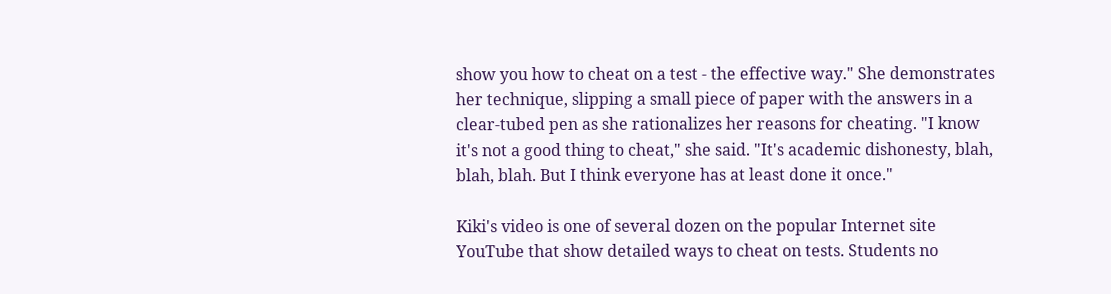show you how to cheat on a test - the effective way." She demonstrates her technique, slipping a small piece of paper with the answers in a clear-tubed pen as she rationalizes her reasons for cheating. "I know it's not a good thing to cheat," she said. "It's academic dishonesty, blah, blah, blah. But I think everyone has at least done it once."

Kiki's video is one of several dozen on the popular Internet site YouTube that show detailed ways to cheat on tests. Students no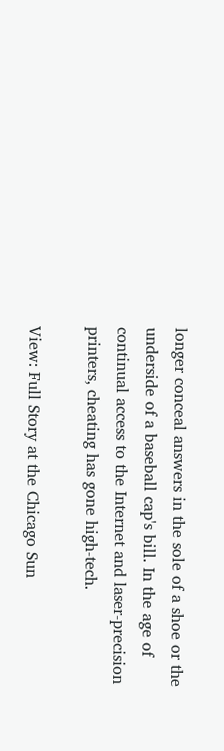longer conceal answers in the sole of a shoe or the underside of a baseball cap's bill. In the age of continual access to the Internet and laser-precision printers, cheating has gone high-tech.

View: Full Story at the Chicago Sun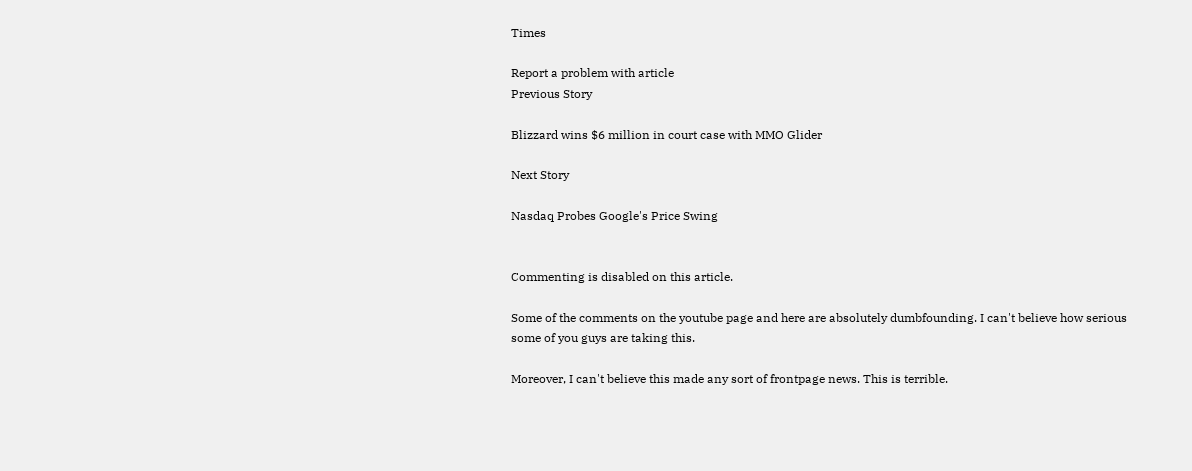Times

Report a problem with article
Previous Story

Blizzard wins $6 million in court case with MMO Glider

Next Story

Nasdaq Probes Google's Price Swing


Commenting is disabled on this article.

Some of the comments on the youtube page and here are absolutely dumbfounding. I can't believe how serious some of you guys are taking this.

Moreover, I can't believe this made any sort of frontpage news. This is terrible.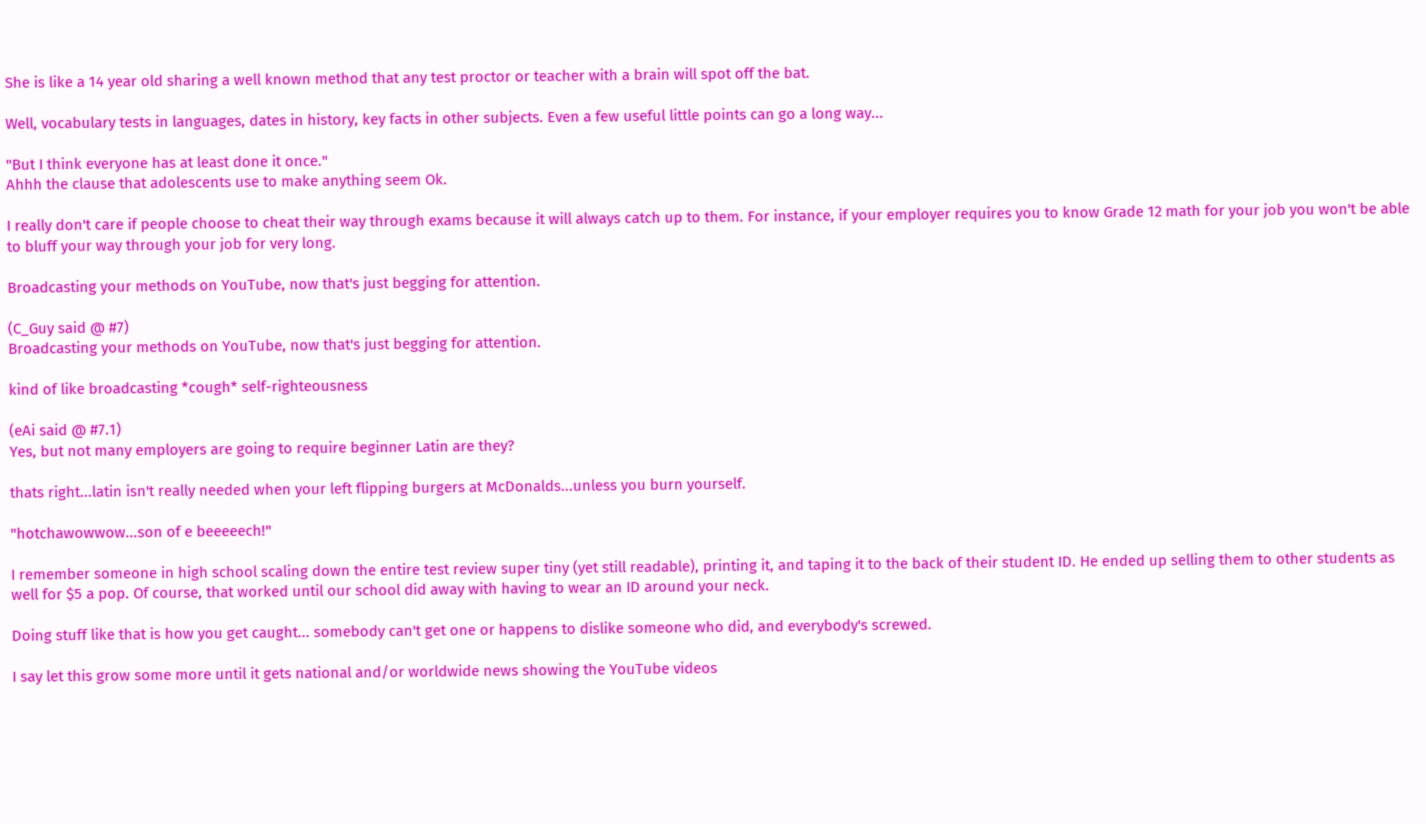She is like a 14 year old sharing a well known method that any test proctor or teacher with a brain will spot off the bat.

Well, vocabulary tests in languages, dates in history, key facts in other subjects. Even a few useful little points can go a long way...

"But I think everyone has at least done it once."
Ahhh the clause that adolescents use to make anything seem Ok.

I really don't care if people choose to cheat their way through exams because it will always catch up to them. For instance, if your employer requires you to know Grade 12 math for your job you won't be able to bluff your way through your job for very long.

Broadcasting your methods on YouTube, now that's just begging for attention.

(C_Guy said @ #7)
Broadcasting your methods on YouTube, now that's just begging for attention.

kind of like broadcasting *cough* self-righteousness

(eAi said @ #7.1)
Yes, but not many employers are going to require beginner Latin are they?

thats right...latin isn't really needed when your left flipping burgers at McDonalds...unless you burn yourself.

"hotchawowwow...son of e beeeeech!"

I remember someone in high school scaling down the entire test review super tiny (yet still readable), printing it, and taping it to the back of their student ID. He ended up selling them to other students as well for $5 a pop. Of course, that worked until our school did away with having to wear an ID around your neck.

Doing stuff like that is how you get caught... somebody can't get one or happens to dislike someone who did, and everybody's screwed.

I say let this grow some more until it gets national and/or worldwide news showing the YouTube videos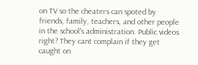on TV so the cheaters can spoted by friends, family, teachers, and other people in the school's administration. Public videos right? They cant complain if they get caught on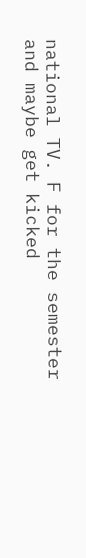national TV. F for the semester and maybe get kicked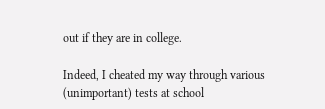out if they are in college.

Indeed, I cheated my way through various (unimportant) tests at school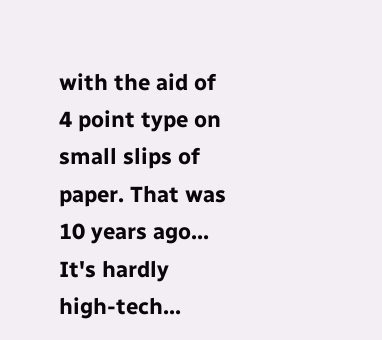with the aid of 4 point type on small slips of paper. That was 10 years ago... It's hardly high-tech...